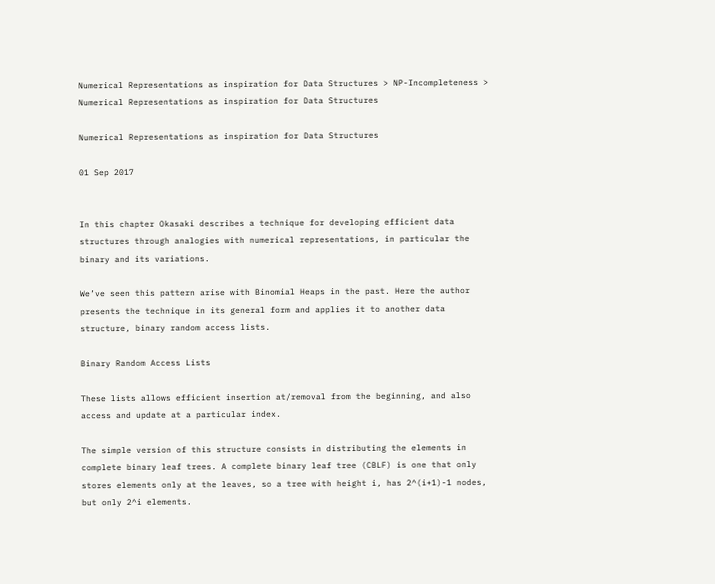Numerical Representations as inspiration for Data Structures > NP-Incompleteness > Numerical Representations as inspiration for Data Structures

Numerical Representations as inspiration for Data Structures

01 Sep 2017


In this chapter Okasaki describes a technique for developing efficient data structures through analogies with numerical representations, in particular the binary and its variations.

We’ve seen this pattern arise with Binomial Heaps in the past. Here the author presents the technique in its general form and applies it to another data structure, binary random access lists.

Binary Random Access Lists

These lists allows efficient insertion at/removal from the beginning, and also access and update at a particular index.

The simple version of this structure consists in distributing the elements in complete binary leaf trees. A complete binary leaf tree (CBLF) is one that only stores elements only at the leaves, so a tree with height i, has 2^(i+1)-1 nodes, but only 2^i elements.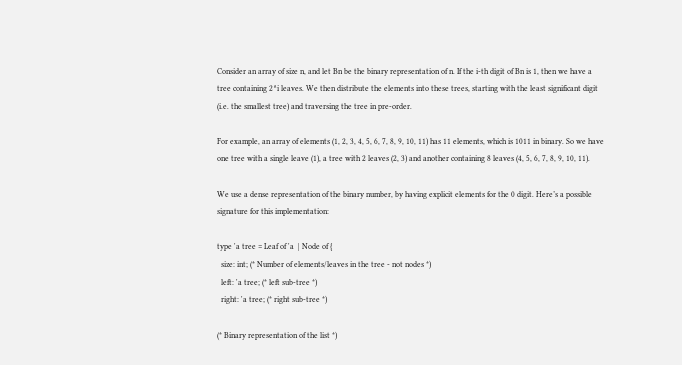Consider an array of size n, and let Bn be the binary representation of n. If the i-th digit of Bn is 1, then we have a tree containing 2^i leaves. We then distribute the elements into these trees, starting with the least significant digit (i.e. the smallest tree) and traversing the tree in pre-order.

For example, an array of elements (1, 2, 3, 4, 5, 6, 7, 8, 9, 10, 11) has 11 elements, which is 1011 in binary. So we have one tree with a single leave (1), a tree with 2 leaves (2, 3) and another containing 8 leaves (4, 5, 6, 7, 8, 9, 10, 11).

We use a dense representation of the binary number, by having explicit elements for the 0 digit. Here’s a possible signature for this implementation:

type 'a tree = Leaf of 'a  | Node of {
  size: int; (* Number of elements/leaves in the tree - not nodes *)
  left: 'a tree; (* left sub-tree *)
  right: 'a tree; (* right sub-tree *)

(* Binary representation of the list *)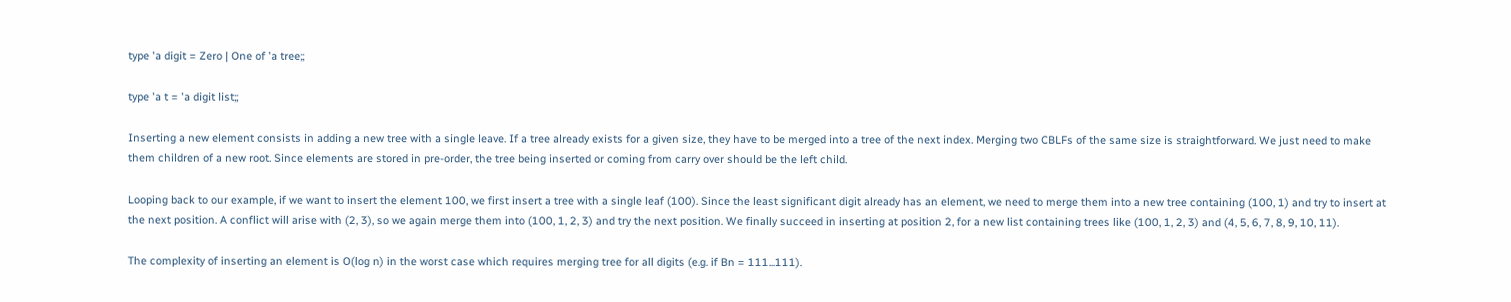type 'a digit = Zero | One of 'a tree;;

type 'a t = 'a digit list;;

Inserting a new element consists in adding a new tree with a single leave. If a tree already exists for a given size, they have to be merged into a tree of the next index. Merging two CBLFs of the same size is straightforward. We just need to make them children of a new root. Since elements are stored in pre-order, the tree being inserted or coming from carry over should be the left child.

Looping back to our example, if we want to insert the element 100, we first insert a tree with a single leaf (100). Since the least significant digit already has an element, we need to merge them into a new tree containing (100, 1) and try to insert at the next position. A conflict will arise with (2, 3), so we again merge them into (100, 1, 2, 3) and try the next position. We finally succeed in inserting at position 2, for a new list containing trees like (100, 1, 2, 3) and (4, 5, 6, 7, 8, 9, 10, 11).

The complexity of inserting an element is O(log n) in the worst case which requires merging tree for all digits (e.g. if Bn = 111...111).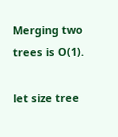Merging two trees is O(1).

let size tree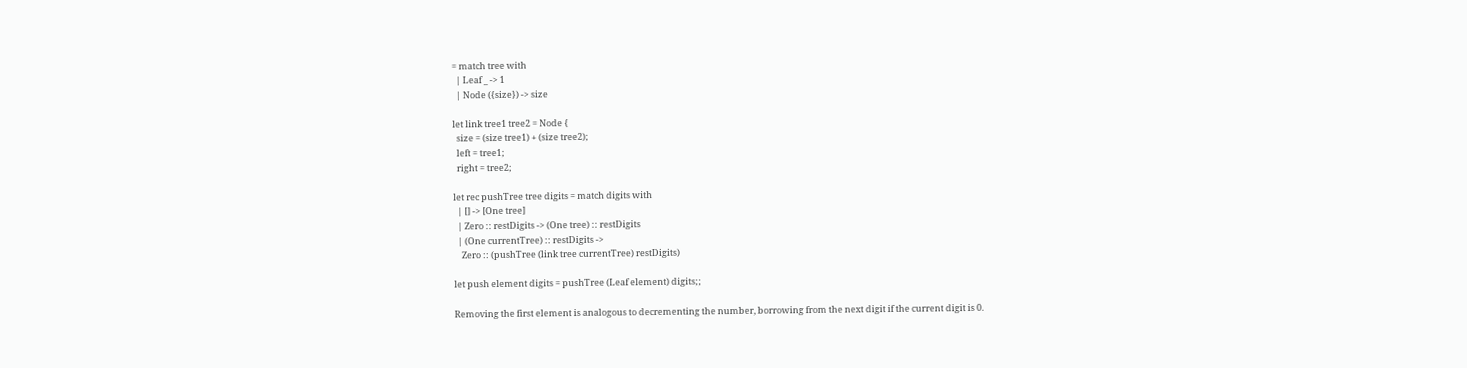= match tree with
  | Leaf _ -> 1
  | Node ({size}) -> size

let link tree1 tree2 = Node {
  size = (size tree1) + (size tree2);
  left = tree1;
  right = tree2;

let rec pushTree tree digits = match digits with
  | [] -> [One tree]
  | Zero :: restDigits -> (One tree) :: restDigits
  | (One currentTree) :: restDigits ->
    Zero :: (pushTree (link tree currentTree) restDigits)

let push element digits = pushTree (Leaf element) digits;;

Removing the first element is analogous to decrementing the number, borrowing from the next digit if the current digit is 0.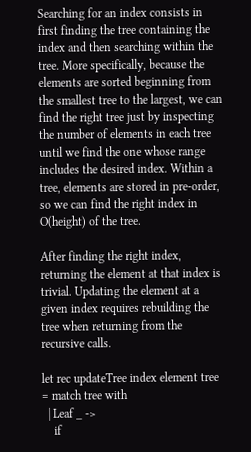Searching for an index consists in first finding the tree containing the index and then searching within the tree. More specifically, because the elements are sorted beginning from the smallest tree to the largest, we can find the right tree just by inspecting the number of elements in each tree until we find the one whose range includes the desired index. Within a tree, elements are stored in pre-order, so we can find the right index in O(height) of the tree.

After finding the right index, returning the element at that index is trivial. Updating the element at a given index requires rebuilding the tree when returning from the recursive calls.

let rec updateTree index element tree = match tree with
  | Leaf _ ->
    if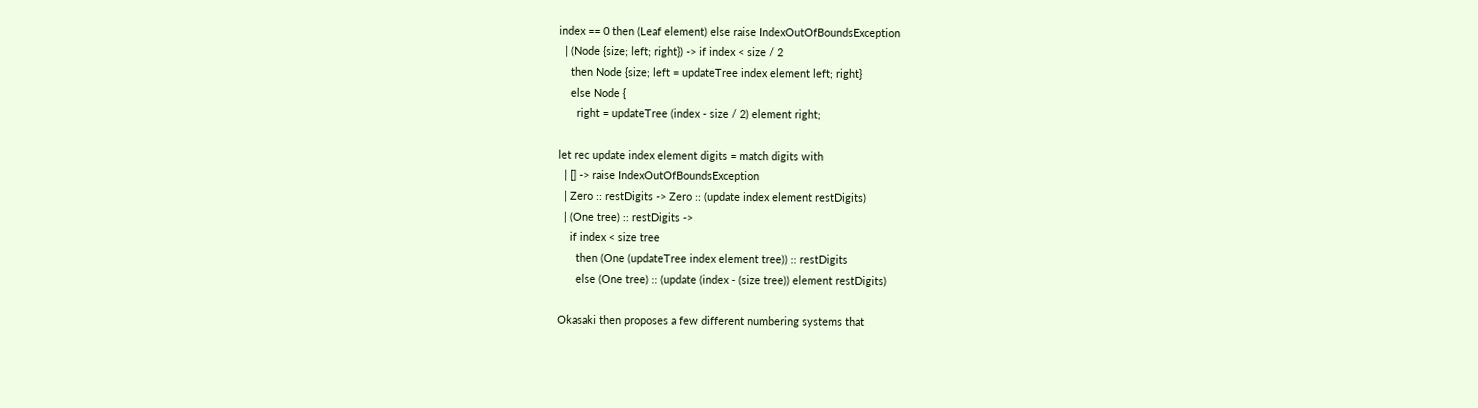index == 0 then (Leaf element) else raise IndexOutOfBoundsException
  | (Node {size; left; right}) -> if index < size / 2
    then Node {size; left = updateTree index element left; right}
    else Node {
      right = updateTree (index - size / 2) element right;

let rec update index element digits = match digits with
  | [] -> raise IndexOutOfBoundsException
  | Zero :: restDigits -> Zero :: (update index element restDigits)
  | (One tree) :: restDigits ->
    if index < size tree
      then (One (updateTree index element tree)) :: restDigits
      else (One tree) :: (update (index - (size tree)) element restDigits)

Okasaki then proposes a few different numbering systems that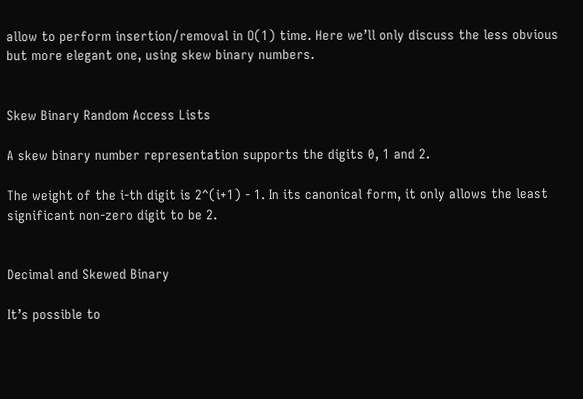allow to perform insertion/removal in O(1) time. Here we’ll only discuss the less obvious but more elegant one, using skew binary numbers.


Skew Binary Random Access Lists

A skew binary number representation supports the digits 0, 1 and 2.

The weight of the i-th digit is 2^(i+1) - 1. In its canonical form, it only allows the least significant non-zero digit to be 2.


Decimal and Skewed Binary

It’s possible to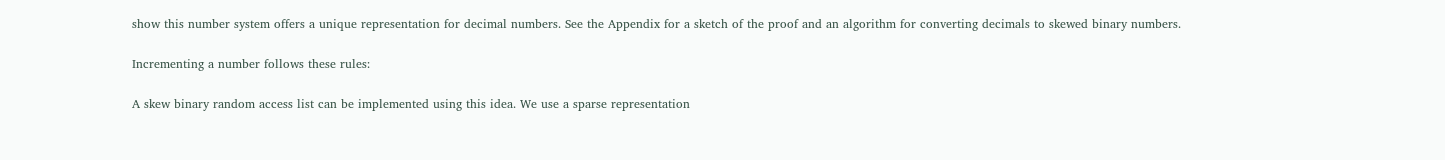show this number system offers a unique representation for decimal numbers. See the Appendix for a sketch of the proof and an algorithm for converting decimals to skewed binary numbers.

Incrementing a number follows these rules:

A skew binary random access list can be implemented using this idea. We use a sparse representation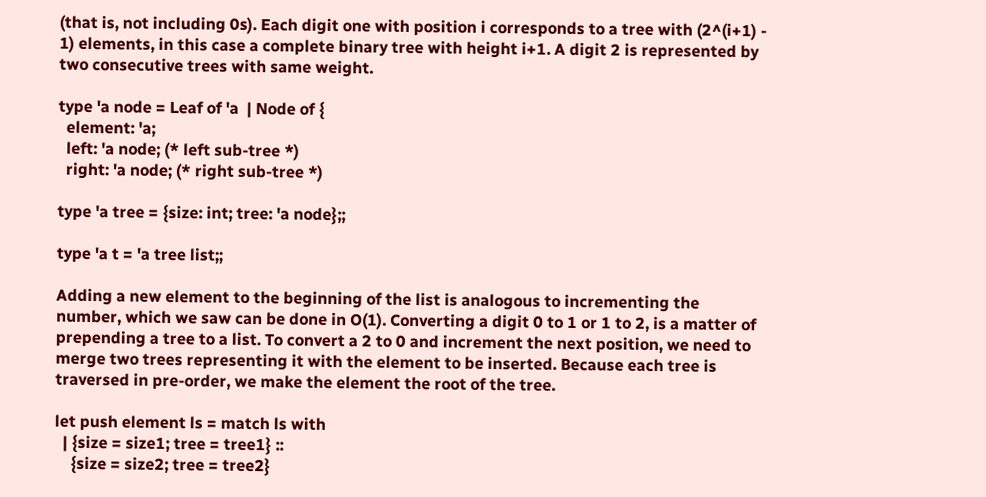(that is, not including 0s). Each digit one with position i corresponds to a tree with (2^(i+1) - 1) elements, in this case a complete binary tree with height i+1. A digit 2 is represented by two consecutive trees with same weight.

type 'a node = Leaf of 'a  | Node of {
  element: 'a;
  left: 'a node; (* left sub-tree *)
  right: 'a node; (* right sub-tree *)

type 'a tree = {size: int; tree: 'a node};;

type 'a t = 'a tree list;;

Adding a new element to the beginning of the list is analogous to incrementing the number, which we saw can be done in O(1). Converting a digit 0 to 1 or 1 to 2, is a matter of prepending a tree to a list. To convert a 2 to 0 and increment the next position, we need to merge two trees representing it with the element to be inserted. Because each tree is traversed in pre-order, we make the element the root of the tree.

let push element ls = match ls with
  | {size = size1; tree = tree1} ::
    {size = size2; tree = tree2}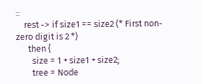::
    rest -> if size1 == size2 (* First non-zero digit is 2 *)
      then {
        size = 1 + size1 + size2;
        tree = Node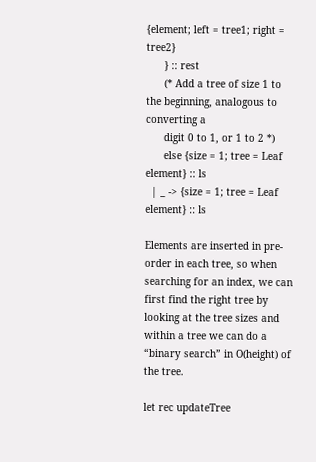{element; left = tree1; right = tree2}
      } :: rest
      (* Add a tree of size 1 to the beginning, analogous to converting a
      digit 0 to 1, or 1 to 2 *)
      else {size = 1; tree = Leaf element} :: ls
  | _ -> {size = 1; tree = Leaf element} :: ls

Elements are inserted in pre-order in each tree, so when searching for an index, we can first find the right tree by looking at the tree sizes and within a tree we can do a “binary search” in O(height) of the tree.

let rec updateTree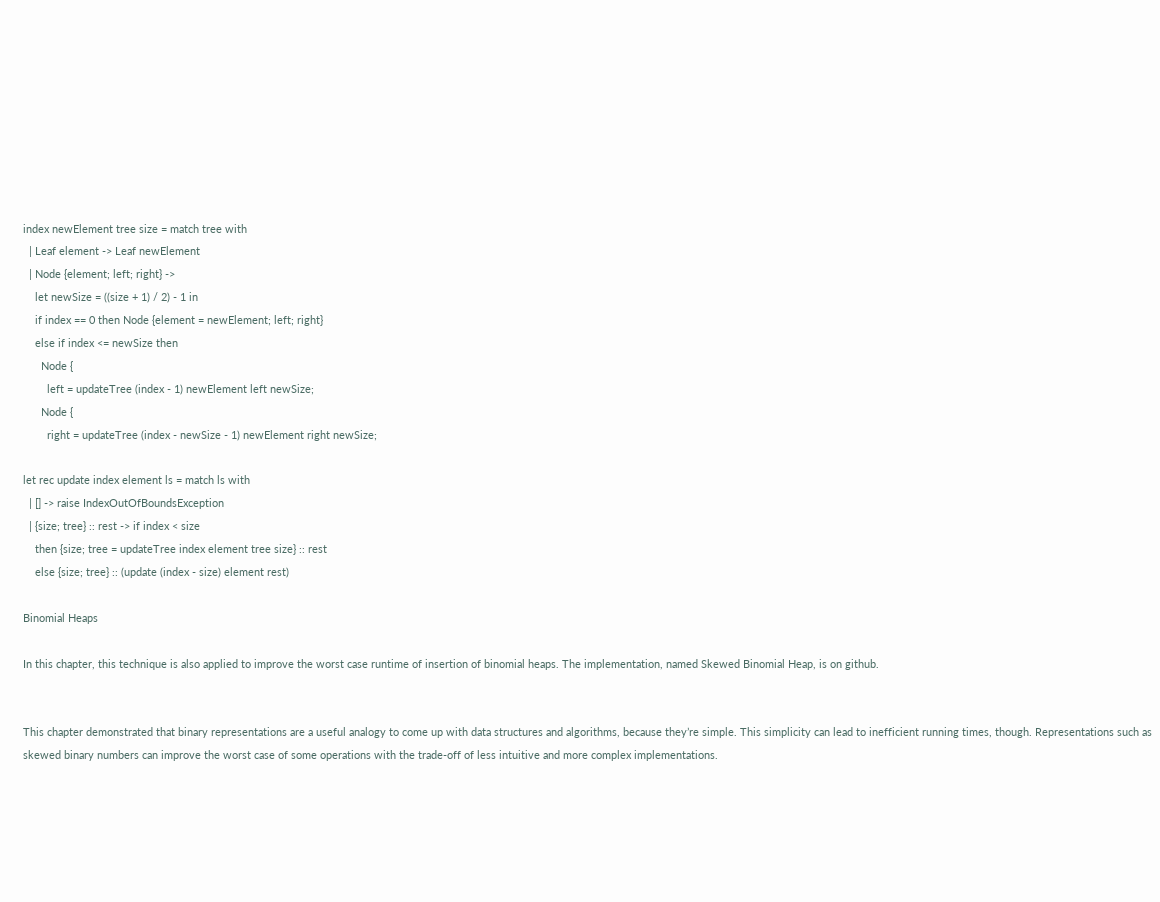index newElement tree size = match tree with
  | Leaf element -> Leaf newElement
  | Node {element; left; right} ->
    let newSize = ((size + 1) / 2) - 1 in
    if index == 0 then Node {element = newElement; left; right}
    else if index <= newSize then
      Node {
        left = updateTree (index - 1) newElement left newSize;
      Node {
        right = updateTree (index - newSize - 1) newElement right newSize;

let rec update index element ls = match ls with
  | [] -> raise IndexOutOfBoundsException
  | {size; tree} :: rest -> if index < size
    then {size; tree = updateTree index element tree size} :: rest
    else {size; tree} :: (update (index - size) element rest)

Binomial Heaps

In this chapter, this technique is also applied to improve the worst case runtime of insertion of binomial heaps. The implementation, named Skewed Binomial Heap, is on github.


This chapter demonstrated that binary representations are a useful analogy to come up with data structures and algorithms, because they’re simple. This simplicity can lead to inefficient running times, though. Representations such as skewed binary numbers can improve the worst case of some operations with the trade-off of less intuitive and more complex implementations.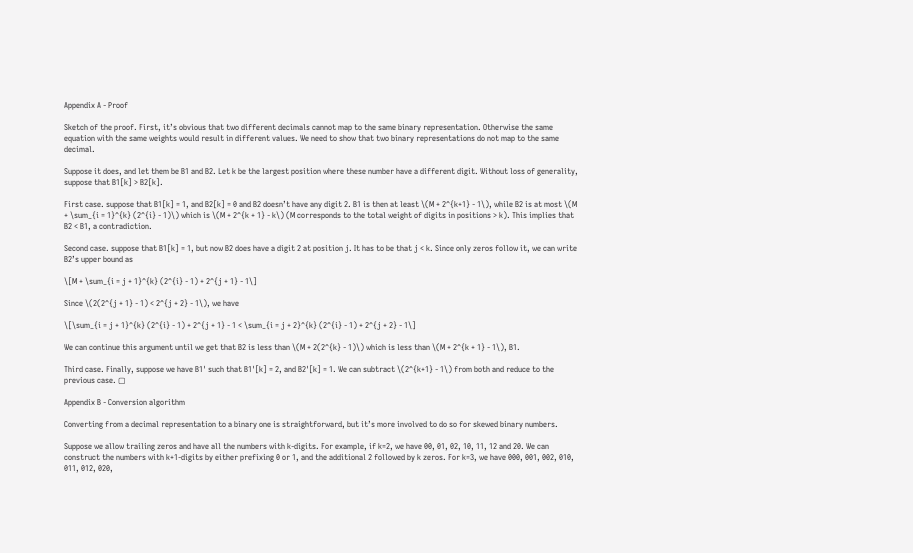Appendix A - Proof

Sketch of the proof. First, it’s obvious that two different decimals cannot map to the same binary representation. Otherwise the same equation with the same weights would result in different values. We need to show that two binary representations do not map to the same decimal.

Suppose it does, and let them be B1 and B2. Let k be the largest position where these number have a different digit. Without loss of generality, suppose that B1[k] > B2[k].

First case. suppose that B1[k] = 1, and B2[k] = 0 and B2 doesn’t have any digit 2. B1 is then at least \(M + 2^{k+1} - 1\), while B2 is at most \(M + \sum_{i = 1}^{k} (2^{i} - 1)\) which is \(M + 2^{k + 1} - k\) (M corresponds to the total weight of digits in positions > k). This implies that B2 < B1, a contradiction.

Second case. suppose that B1[k] = 1, but now B2 does have a digit 2 at position j. It has to be that j < k. Since only zeros follow it, we can write B2’s upper bound as

\[M + \sum_{i = j + 1}^{k} (2^{i} - 1) + 2^{j + 1} - 1\]

Since \(2(2^{j + 1} - 1) < 2^{j + 2} - 1\), we have

\[\sum_{i = j + 1}^{k} (2^{i} - 1) + 2^{j + 1} - 1 < \sum_{i = j + 2}^{k} (2^{i} - 1) + 2^{j + 2} - 1\]

We can continue this argument until we get that B2 is less than \(M + 2(2^{k} - 1)\) which is less than \(M + 2^{k + 1} - 1\), B1.

Third case. Finally, suppose we have B1' such that B1'[k] = 2, and B2'[k] = 1. We can subtract \(2^{k+1} - 1\) from both and reduce to the previous case. ▢

Appendix B - Conversion algorithm

Converting from a decimal representation to a binary one is straightforward, but it’s more involved to do so for skewed binary numbers.

Suppose we allow trailing zeros and have all the numbers with k-digits. For example, if k=2, we have 00, 01, 02, 10, 11, 12 and 20. We can construct the numbers with k+1-digits by either prefixing 0 or 1, and the additional 2 followed by k zeros. For k=3, we have 000, 001, 002, 010, 011, 012, 020,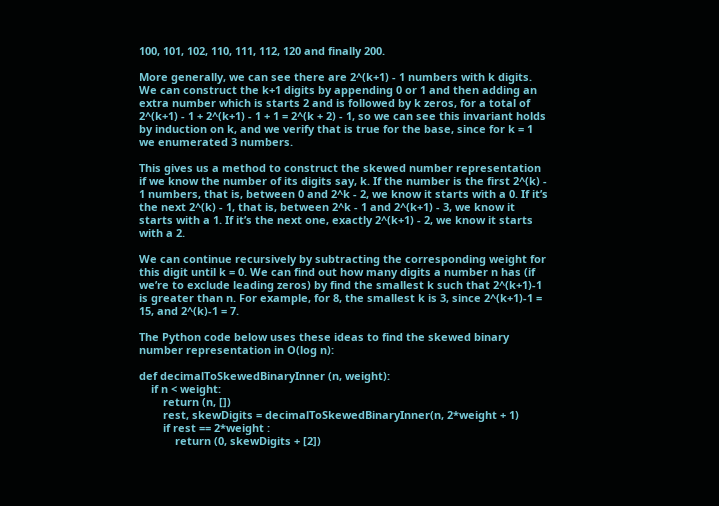100, 101, 102, 110, 111, 112, 120 and finally 200.

More generally, we can see there are 2^(k+1) - 1 numbers with k digits. We can construct the k+1 digits by appending 0 or 1 and then adding an extra number which is starts 2 and is followed by k zeros, for a total of 2^(k+1) - 1 + 2^(k+1) - 1 + 1 = 2^(k + 2) - 1, so we can see this invariant holds by induction on k, and we verify that is true for the base, since for k = 1 we enumerated 3 numbers.

This gives us a method to construct the skewed number representation if we know the number of its digits say, k. If the number is the first 2^(k) - 1 numbers, that is, between 0 and 2^k - 2, we know it starts with a 0. If it’s the next 2^(k) - 1, that is, between 2^k - 1 and 2^(k+1) - 3, we know it starts with a 1. If it’s the next one, exactly 2^(k+1) - 2, we know it starts with a 2.

We can continue recursively by subtracting the corresponding weight for this digit until k = 0. We can find out how many digits a number n has (if we’re to exclude leading zeros) by find the smallest k such that 2^(k+1)-1 is greater than n. For example, for 8, the smallest k is 3, since 2^(k+1)-1 = 15, and 2^(k)-1 = 7.

The Python code below uses these ideas to find the skewed binary number representation in O(log n):

def decimalToSkewedBinaryInner (n, weight):
    if n < weight:
        return (n, [])
        rest, skewDigits = decimalToSkewedBinaryInner(n, 2*weight + 1)
        if rest == 2*weight :
            return (0, skewDigits + [2])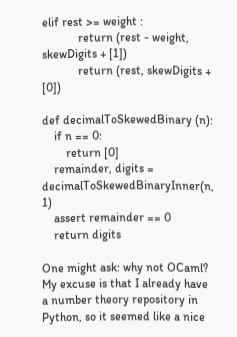elif rest >= weight :
            return (rest - weight, skewDigits + [1])
            return (rest, skewDigits + [0])

def decimalToSkewedBinary (n):
    if n == 0:
        return [0]
    remainder, digits = decimalToSkewedBinaryInner(n, 1)
    assert remainder == 0
    return digits

One might ask: why not OCaml? My excuse is that I already have a number theory repository in Python, so it seemed like a nice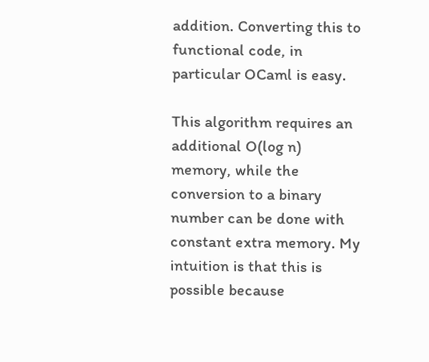addition. Converting this to functional code, in particular OCaml is easy.

This algorithm requires an additional O(log n) memory, while the conversion to a binary number can be done with constant extra memory. My intuition is that this is possible because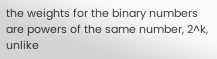the weights for the binary numbers are powers of the same number, 2^k, unlike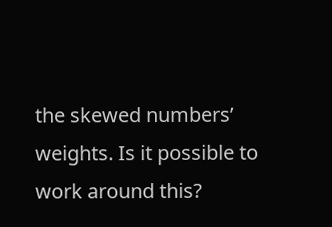the skewed numbers’ weights. Is it possible to work around this?